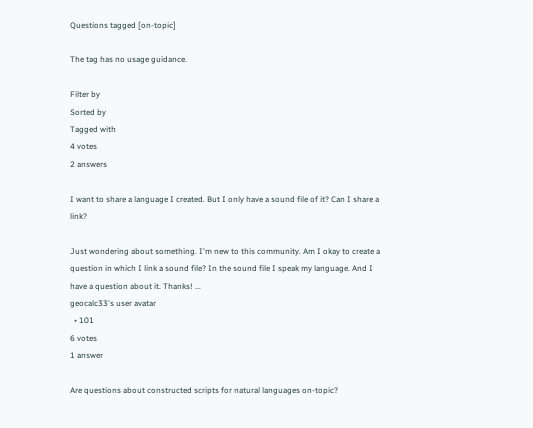Questions tagged [on-topic]

The tag has no usage guidance.

Filter by
Sorted by
Tagged with
4 votes
2 answers

I want to share a language I created. But I only have a sound file of it? Can I share a link?

Just wondering about something. I'm new to this community. Am I okay to create a question in which I link a sound file? In the sound file I speak my language. And I have a question about it. Thanks! ...
geocalc33's user avatar
  • 101
6 votes
1 answer

Are questions about constructed scripts for natural languages on-topic?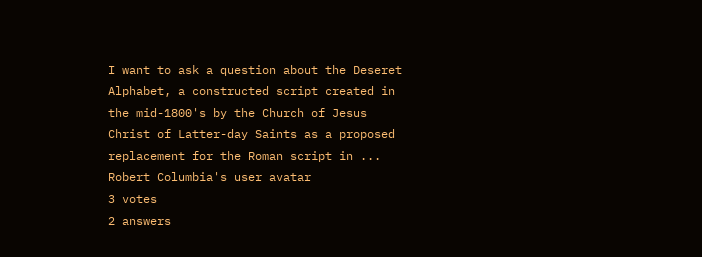I want to ask a question about the Deseret Alphabet, a constructed script created in the mid-1800's by the Church of Jesus Christ of Latter-day Saints as a proposed replacement for the Roman script in ...
Robert Columbia's user avatar
3 votes
2 answers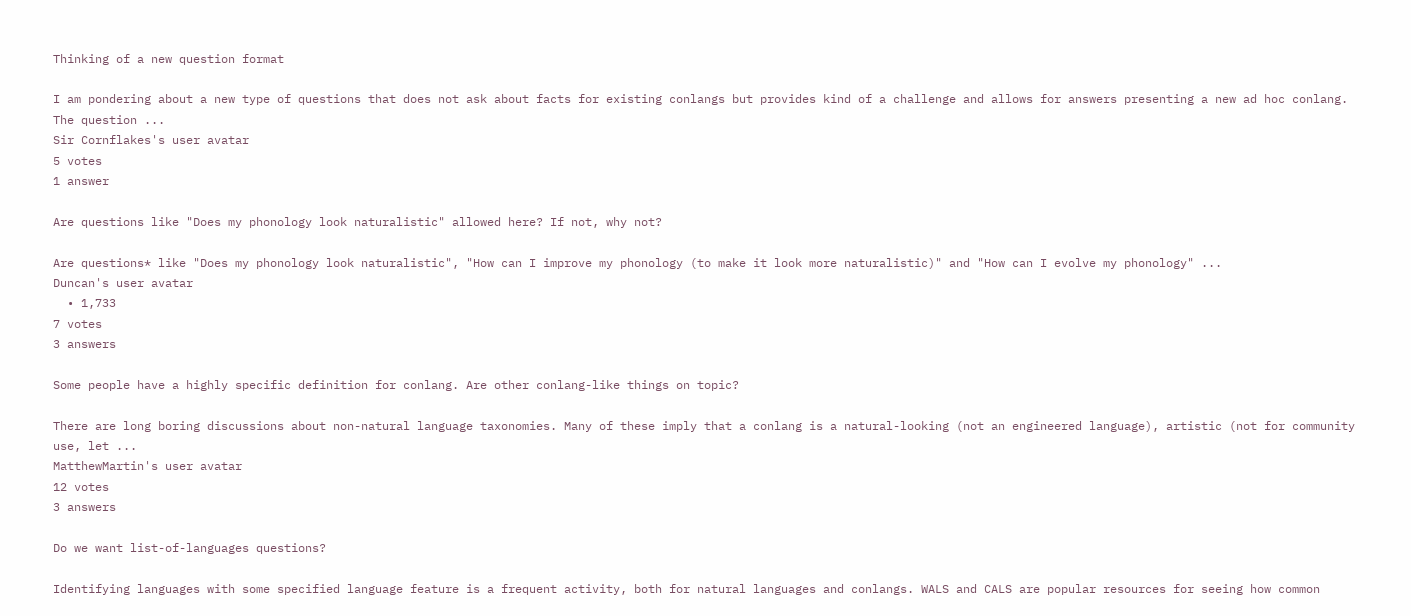Thinking of a new question format

I am pondering about a new type of questions that does not ask about facts for existing conlangs but provides kind of a challenge and allows for answers presenting a new ad hoc conlang. The question ...
Sir Cornflakes's user avatar
5 votes
1 answer

Are questions like "Does my phonology look naturalistic" allowed here? If not, why not?

Are questions* like "Does my phonology look naturalistic", "How can I improve my phonology (to make it look more naturalistic)" and "How can I evolve my phonology" ...
Duncan's user avatar
  • 1,733
7 votes
3 answers

Some people have a highly specific definition for conlang. Are other conlang-like things on topic?

There are long boring discussions about non-natural language taxonomies. Many of these imply that a conlang is a natural-looking (not an engineered language), artistic (not for community use, let ...
MatthewMartin's user avatar
12 votes
3 answers

Do we want list-of-languages questions?

Identifying languages with some specified language feature is a frequent activity, both for natural languages and conlangs. WALS and CALS are popular resources for seeing how common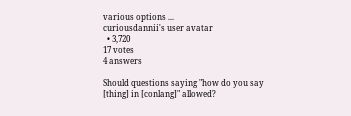various options ...
curiousdannii's user avatar
  • 3,720
17 votes
4 answers

Should questions saying "how do you say [thing] in [conlang]" allowed?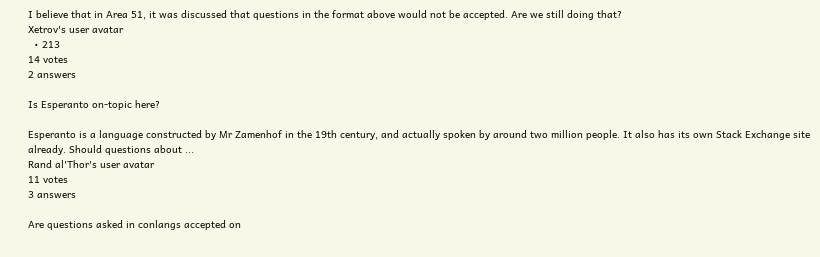I believe that in Area 51, it was discussed that questions in the format above would not be accepted. Are we still doing that?
Xetrov's user avatar
  • 213
14 votes
2 answers

Is Esperanto on-topic here?

Esperanto is a language constructed by Mr Zamenhof in the 19th century, and actually spoken by around two million people. It also has its own Stack Exchange site already. Should questions about ...
Rand al'Thor's user avatar
11 votes
3 answers

Are questions asked in conlangs accepted on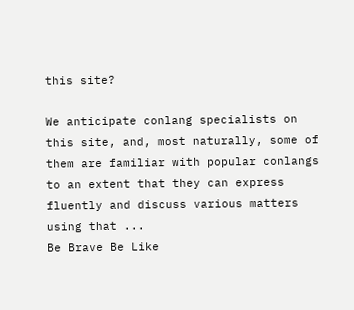this site?

We anticipate conlang specialists on this site, and, most naturally, some of them are familiar with popular conlangs to an extent that they can express fluently and discuss various matters using that ...
Be Brave Be Like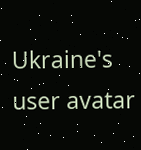Ukraine's user avatar